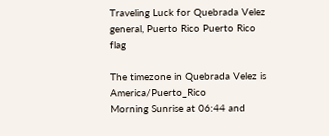Traveling Luck for Quebrada Velez general, Puerto Rico Puerto Rico flag

The timezone in Quebrada Velez is America/Puerto_Rico
Morning Sunrise at 06:44 and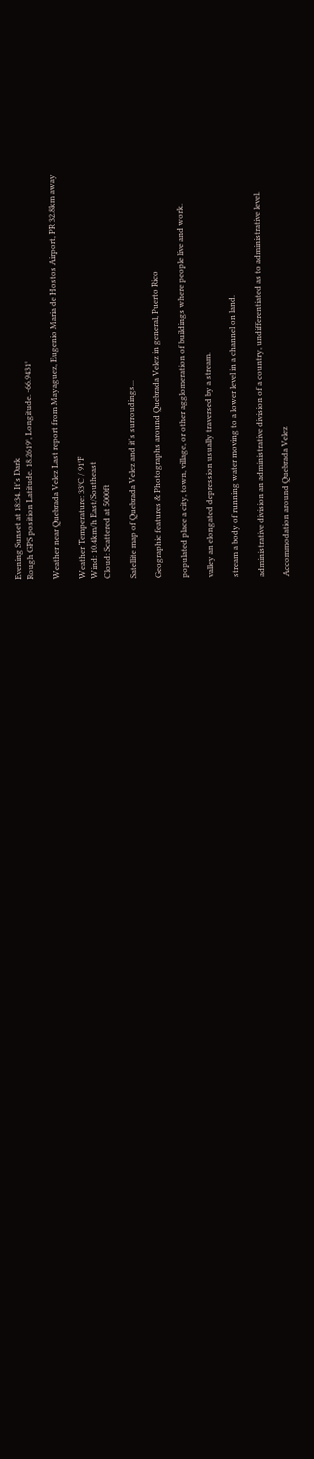Evening Sunset at 18:34. It's Dark
Rough GPS position Latitude. 18.2619°, Longitude. -66.9431°

Weather near Quebrada Velez Last report from Mayaguez, Eugenio Maria de Hostos Airport, PR 32.8km away

Weather Temperature: 33°C / 91°F
Wind: 10.4km/h East/Southeast
Cloud: Scattered at 5000ft

Satellite map of Quebrada Velez and it's surroudings...

Geographic features & Photographs around Quebrada Velez in general, Puerto Rico

populated place a city, town, village, or other agglomeration of buildings where people live and work.

valley an elongated depression usually traversed by a stream.

stream a body of running water moving to a lower level in a channel on land.

administrative division an administrative division of a country, undifferentiated as to administrative level.

Accommodation around Quebrada Velez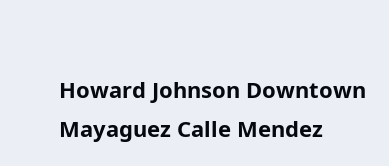Howard Johnson Downtown Mayaguez Calle Mendez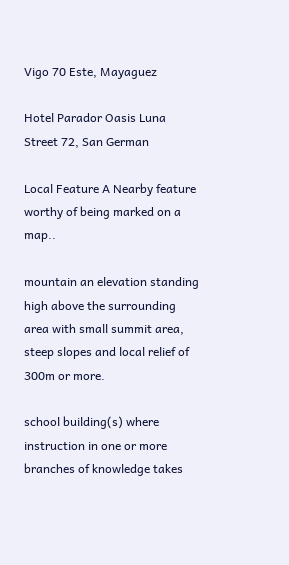Vigo 70 Este, Mayaguez

Hotel Parador Oasis Luna Street 72, San German

Local Feature A Nearby feature worthy of being marked on a map..

mountain an elevation standing high above the surrounding area with small summit area, steep slopes and local relief of 300m or more.

school building(s) where instruction in one or more branches of knowledge takes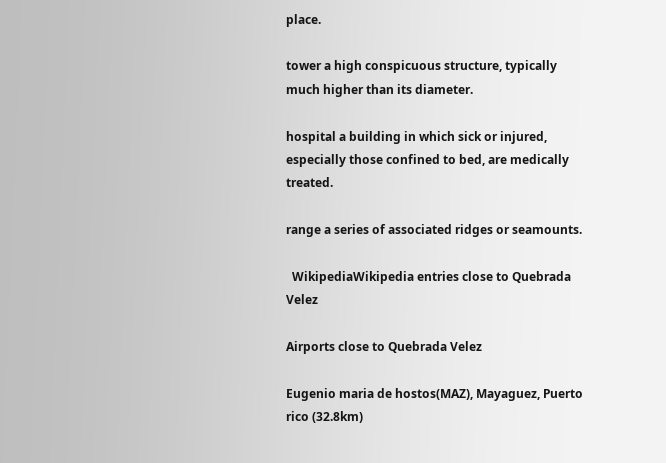place.

tower a high conspicuous structure, typically much higher than its diameter.

hospital a building in which sick or injured, especially those confined to bed, are medically treated.

range a series of associated ridges or seamounts.

  WikipediaWikipedia entries close to Quebrada Velez

Airports close to Quebrada Velez

Eugenio maria de hostos(MAZ), Mayaguez, Puerto rico (32.8km)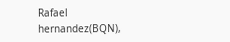Rafael hernandez(BQN),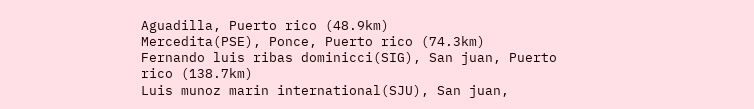Aguadilla, Puerto rico (48.9km)
Mercedita(PSE), Ponce, Puerto rico (74.3km)
Fernando luis ribas dominicci(SIG), San juan, Puerto rico (138.7km)
Luis munoz marin international(SJU), San juan,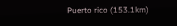Puerto rico (153.1km)